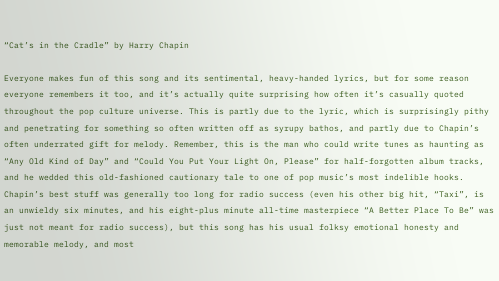“Cat’s in the Cradle” by Harry Chapin

Everyone makes fun of this song and its sentimental, heavy-handed lyrics, but for some reason everyone remembers it too, and it’s actually quite surprising how often it’s casually quoted throughout the pop culture universe. This is partly due to the lyric, which is surprisingly pithy and penetrating for something so often written off as syrupy bathos, and partly due to Chapin’s often underrated gift for melody. Remember, this is the man who could write tunes as haunting as “Any Old Kind of Day” and “Could You Put Your Light On, Please” for half-forgotten album tracks, and he wedded this old-fashioned cautionary tale to one of pop music’s most indelible hooks. Chapin’s best stuff was generally too long for radio success (even his other big hit, “Taxi”, is an unwieldy six minutes, and his eight-plus minute all-time masterpiece “A Better Place To Be” was just not meant for radio success), but this song has his usual folksy emotional honesty and memorable melody, and most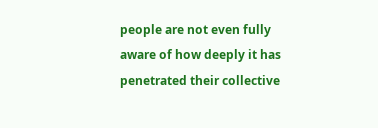people are not even fully aware of how deeply it has penetrated their collective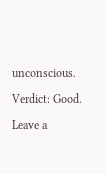unconscious.

Verdict: Good.

Leave a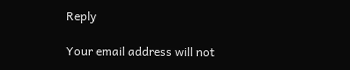Reply

Your email address will not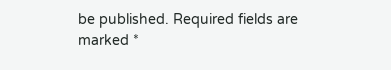be published. Required fields are marked *